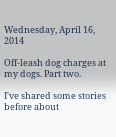Wednesday, April 16, 2014

Off-leash dog charges at my dogs. Part two.

I've shared some stories before about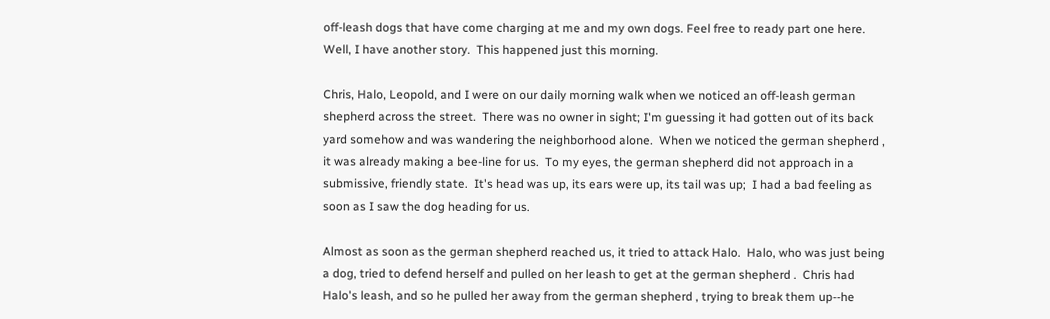off-leash dogs that have come charging at me and my own dogs. Feel free to ready part one here.
Well, I have another story.  This happened just this morning.

Chris, Halo, Leopold, and I were on our daily morning walk when we noticed an off-leash german shepherd across the street.  There was no owner in sight; I'm guessing it had gotten out of its back yard somehow and was wandering the neighborhood alone.  When we noticed the german shepherd , it was already making a bee-line for us.  To my eyes, the german shepherd did not approach in a submissive, friendly state.  It's head was up, its ears were up, its tail was up;  I had a bad feeling as soon as I saw the dog heading for us.

Almost as soon as the german shepherd reached us, it tried to attack Halo.  Halo, who was just being a dog, tried to defend herself and pulled on her leash to get at the german shepherd .  Chris had Halo's leash, and so he pulled her away from the german shepherd , trying to break them up--he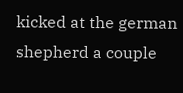kicked at the german shepherd a couple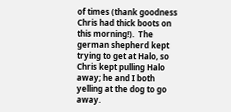of times (thank goodness Chris had thick boots on this morning!).  The german shepherd kept trying to get at Halo, so Chris kept pulling Halo away; he and I both yelling at the dog to go away.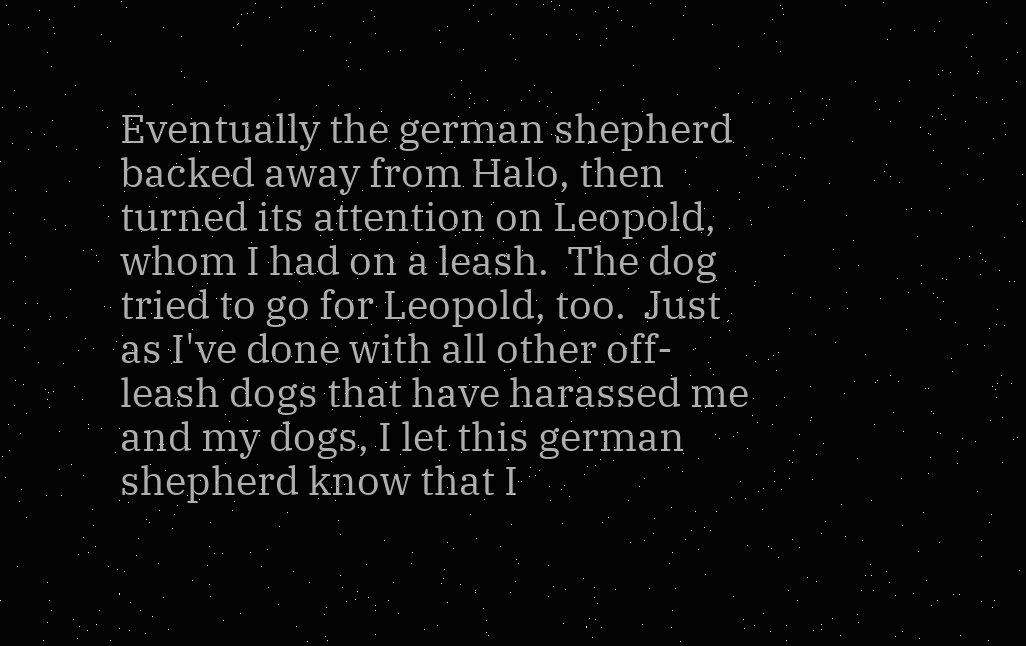Eventually the german shepherd backed away from Halo, then turned its attention on Leopold, whom I had on a leash.  The dog tried to go for Leopold, too.  Just as I've done with all other off-leash dogs that have harassed me and my dogs, I let this german shepherd know that I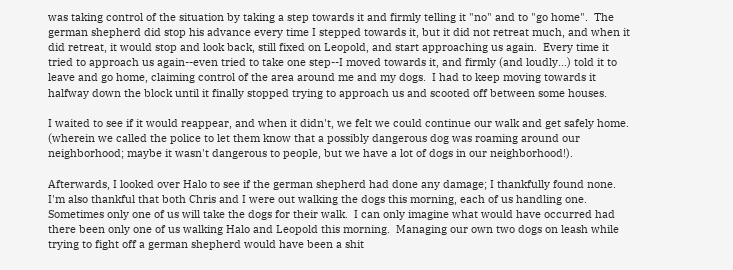was taking control of the situation by taking a step towards it and firmly telling it "no" and to "go home".  The german shepherd did stop his advance every time I stepped towards it, but it did not retreat much, and when it did retreat, it would stop and look back, still fixed on Leopold, and start approaching us again.  Every time it tried to approach us again--even tried to take one step--I moved towards it, and firmly (and loudly...) told it to leave and go home, claiming control of the area around me and my dogs.  I had to keep moving towards it halfway down the block until it finally stopped trying to approach us and scooted off between some houses.

I waited to see if it would reappear, and when it didn't, we felt we could continue our walk and get safely home. (wherein we called the police to let them know that a possibly dangerous dog was roaming around our neighborhood; maybe it wasn't dangerous to people, but we have a lot of dogs in our neighborhood!).

Afterwards, I looked over Halo to see if the german shepherd had done any damage; I thankfully found none.  I'm also thankful that both Chris and I were out walking the dogs this morning, each of us handling one.  Sometimes only one of us will take the dogs for their walk.  I can only imagine what would have occurred had there been only one of us walking Halo and Leopold this morning.  Managing our own two dogs on leash while trying to fight off a german shepherd would have been a shit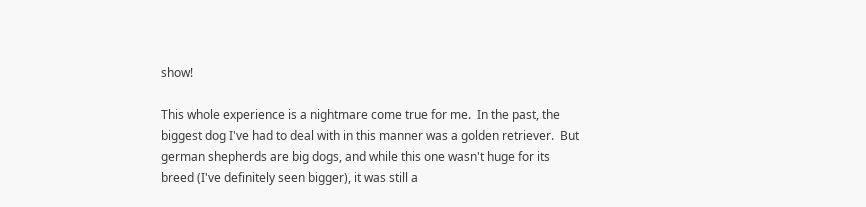show!

This whole experience is a nightmare come true for me.  In the past, the biggest dog I've had to deal with in this manner was a golden retriever.  But german shepherds are big dogs, and while this one wasn't huge for its breed (I've definitely seen bigger), it was still a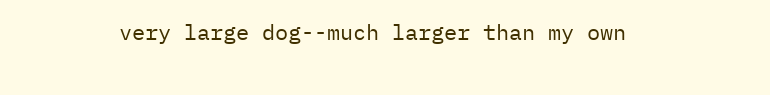very large dog--much larger than my own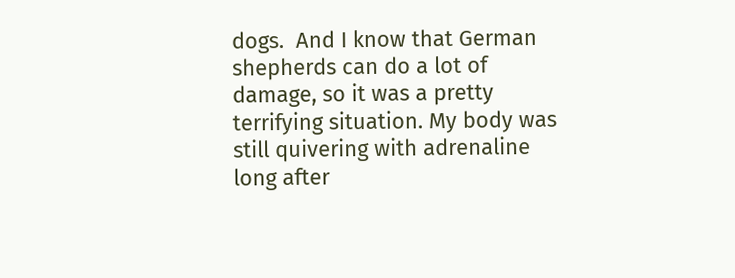dogs.  And I know that German shepherds can do a lot of damage, so it was a pretty terrifying situation. My body was still quivering with adrenaline long after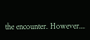the encounter. However...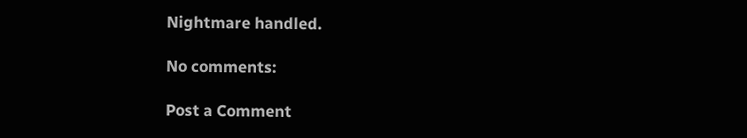Nightmare handled.

No comments:

Post a Comment